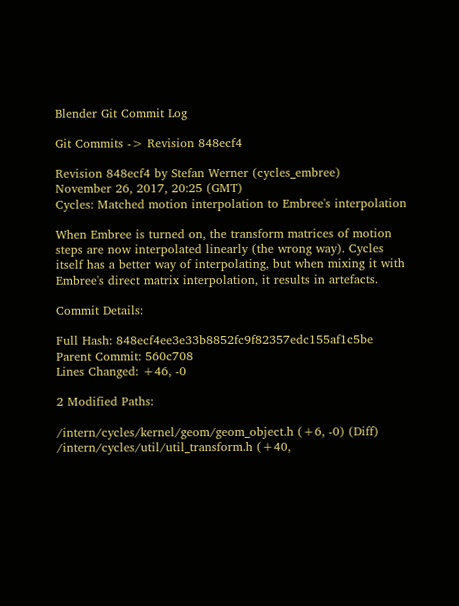Blender Git Commit Log

Git Commits -> Revision 848ecf4

Revision 848ecf4 by Stefan Werner (cycles_embree)
November 26, 2017, 20:25 (GMT)
Cycles: Matched motion interpolation to Embree's interpolation

When Embree is turned on, the transform matrices of motion steps are now interpolated linearly (the wrong way). Cycles itself has a better way of interpolating, but when mixing it with Embree's direct matrix interpolation, it results in artefacts.

Commit Details:

Full Hash: 848ecf4ee3e33b8852fc9f82357edc155af1c5be
Parent Commit: 560c708
Lines Changed: +46, -0

2 Modified Paths:

/intern/cycles/kernel/geom/geom_object.h (+6, -0) (Diff)
/intern/cycles/util/util_transform.h (+40,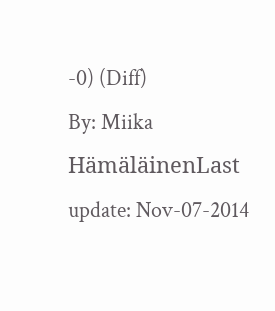-0) (Diff)
By: Miika HämäläinenLast update: Nov-07-2014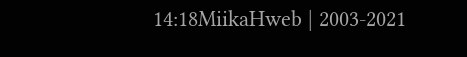14:18MiikaHweb | 2003-2021